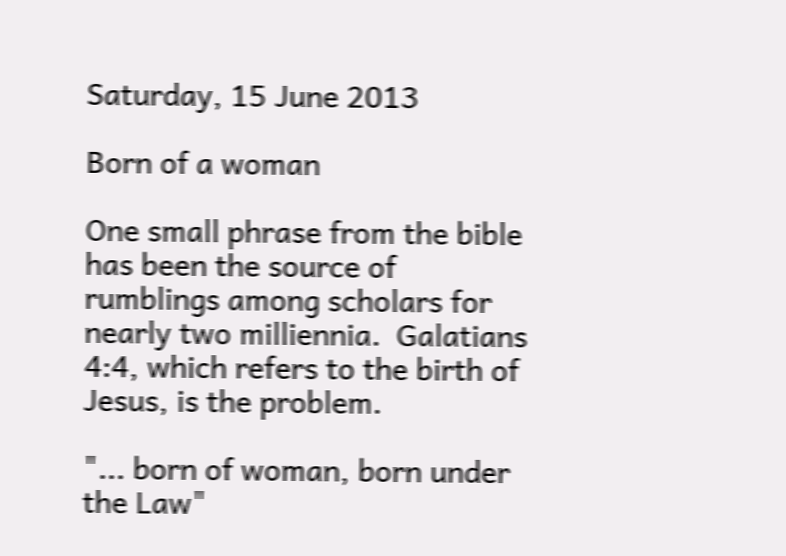Saturday, 15 June 2013

Born of a woman

One small phrase from the bible has been the source of rumblings among scholars for nearly two milliennia.  Galatians 4:4, which refers to the birth of Jesus, is the problem.

"... born of woman, born under the Law"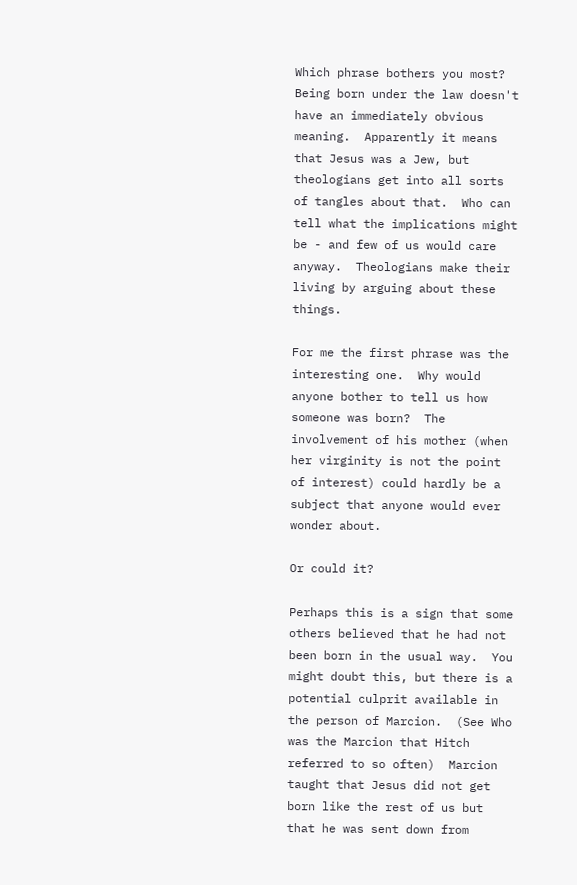Which phrase bothers you most?  Being born under the law doesn't have an immediately obvious meaning.  Apparently it means that Jesus was a Jew, but theologians get into all sorts of tangles about that.  Who can tell what the implications might be - and few of us would care anyway.  Theologians make their living by arguing about these things.

For me the first phrase was the interesting one.  Why would anyone bother to tell us how someone was born?  The involvement of his mother (when her virginity is not the point of interest) could hardly be a subject that anyone would ever wonder about.

Or could it?

Perhaps this is a sign that some others believed that he had not been born in the usual way.  You might doubt this, but there is a potential culprit available in the person of Marcion.  (See Who was the Marcion that Hitch referred to so often)  Marcion taught that Jesus did not get born like the rest of us but that he was sent down from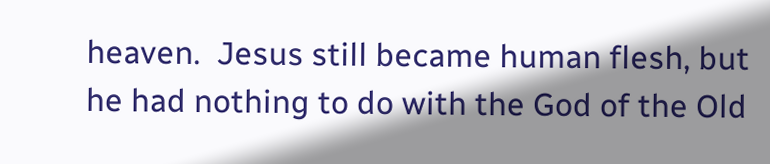heaven.  Jesus still became human flesh, but he had nothing to do with the God of the Old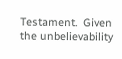Testament.  Given the unbelievability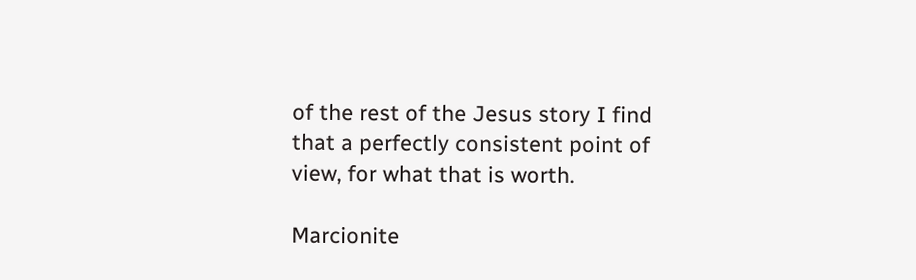of the rest of the Jesus story I find that a perfectly consistent point of view, for what that is worth.

Marcionite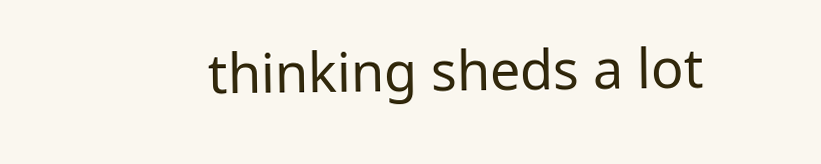thinking sheds a lot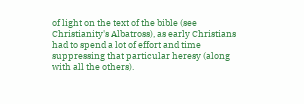of light on the text of the bible (see Christianity's Albatross), as early Christians had to spend a lot of effort and time suppressing that particular heresy (along with all the others).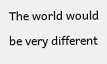The world would be very different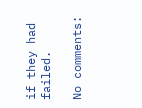if they had failed.

No comments: